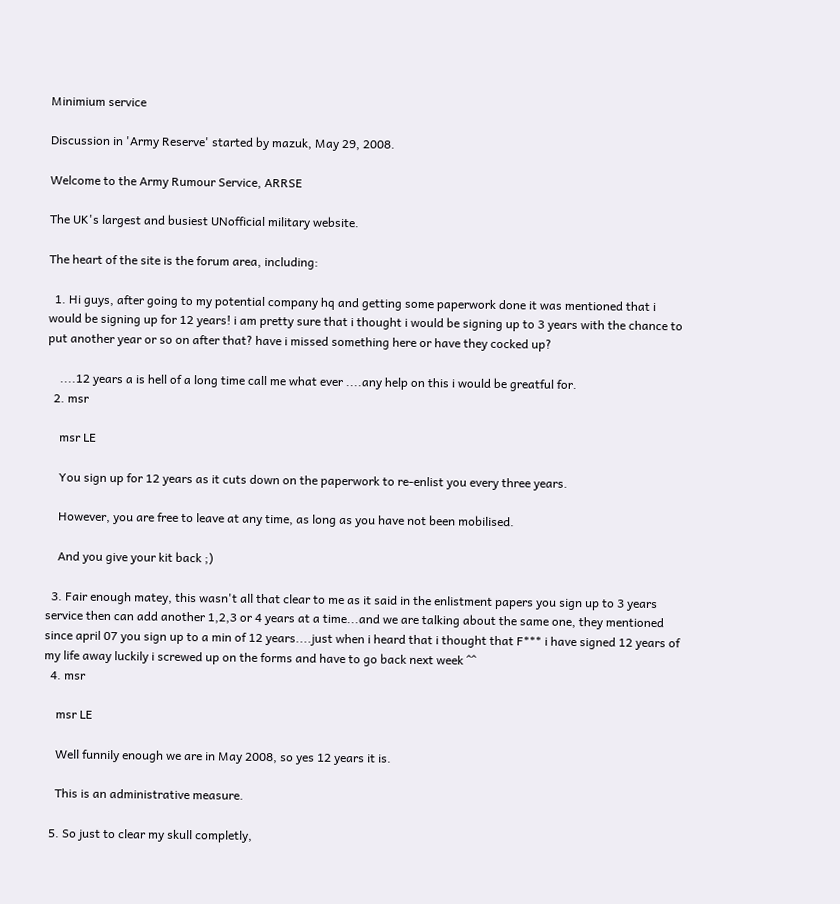Minimium service

Discussion in 'Army Reserve' started by mazuk, May 29, 2008.

Welcome to the Army Rumour Service, ARRSE

The UK's largest and busiest UNofficial military website.

The heart of the site is the forum area, including:

  1. Hi guys, after going to my potential company hq and getting some paperwork done it was mentioned that i would be signing up for 12 years! i am pretty sure that i thought i would be signing up to 3 years with the chance to put another year or so on after that? have i missed something here or have they cocked up?

    ....12 years a is hell of a long time call me what ever ....any help on this i would be greatful for.
  2. msr

    msr LE

    You sign up for 12 years as it cuts down on the paperwork to re-enlist you every three years.

    However, you are free to leave at any time, as long as you have not been mobilised.

    And you give your kit back ;)

  3. Fair enough matey, this wasn't all that clear to me as it said in the enlistment papers you sign up to 3 years service then can add another 1,2,3 or 4 years at a time...and we are talking about the same one, they mentioned since april 07 you sign up to a min of 12 years....just when i heard that i thought that F*** i have signed 12 years of my life away luckily i screwed up on the forms and have to go back next week ^^
  4. msr

    msr LE

    Well funnily enough we are in May 2008, so yes 12 years it is.

    This is an administrative measure.

  5. So just to clear my skull completly,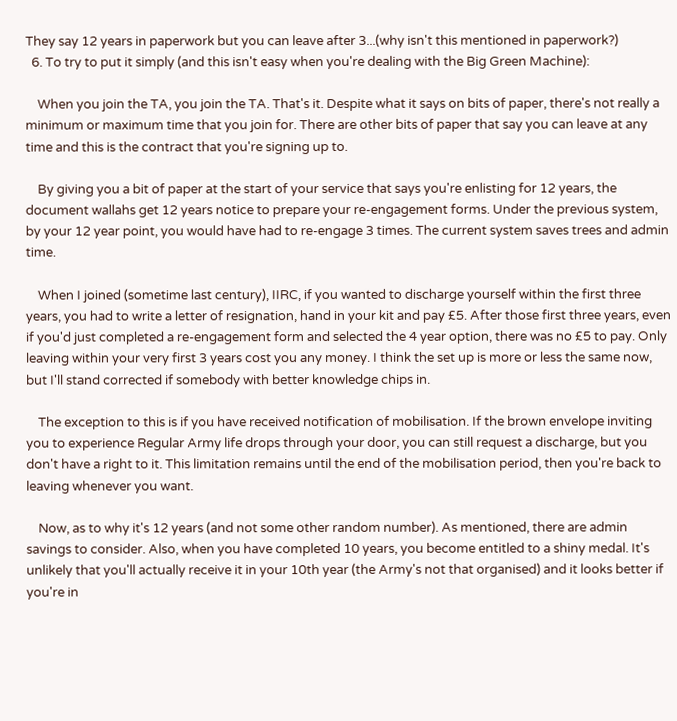They say 12 years in paperwork but you can leave after 3...(why isn't this mentioned in paperwork?)
  6. To try to put it simply (and this isn't easy when you're dealing with the Big Green Machine):

    When you join the TA, you join the TA. That's it. Despite what it says on bits of paper, there's not really a minimum or maximum time that you join for. There are other bits of paper that say you can leave at any time and this is the contract that you're signing up to.

    By giving you a bit of paper at the start of your service that says you're enlisting for 12 years, the document wallahs get 12 years notice to prepare your re-engagement forms. Under the previous system, by your 12 year point, you would have had to re-engage 3 times. The current system saves trees and admin time.

    When I joined (sometime last century), IIRC, if you wanted to discharge yourself within the first three years, you had to write a letter of resignation, hand in your kit and pay £5. After those first three years, even if you'd just completed a re-engagement form and selected the 4 year option, there was no £5 to pay. Only leaving within your very first 3 years cost you any money. I think the set up is more or less the same now, but I'll stand corrected if somebody with better knowledge chips in.

    The exception to this is if you have received notification of mobilisation. If the brown envelope inviting you to experience Regular Army life drops through your door, you can still request a discharge, but you don't have a right to it. This limitation remains until the end of the mobilisation period, then you're back to leaving whenever you want.

    Now, as to why it's 12 years (and not some other random number). As mentioned, there are admin savings to consider. Also, when you have completed 10 years, you become entitled to a shiny medal. It's unlikely that you'll actually receive it in your 10th year (the Army's not that organised) and it looks better if you're in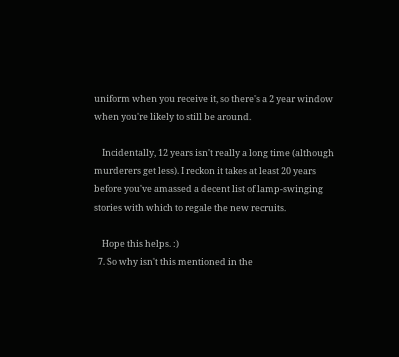uniform when you receive it, so there's a 2 year window when you're likely to still be around.

    Incidentally, 12 years isn't really a long time (although murderers get less). I reckon it takes at least 20 years before you've amassed a decent list of lamp-swinging stories with which to regale the new recruits.

    Hope this helps. :)
  7. So why isn't this mentioned in the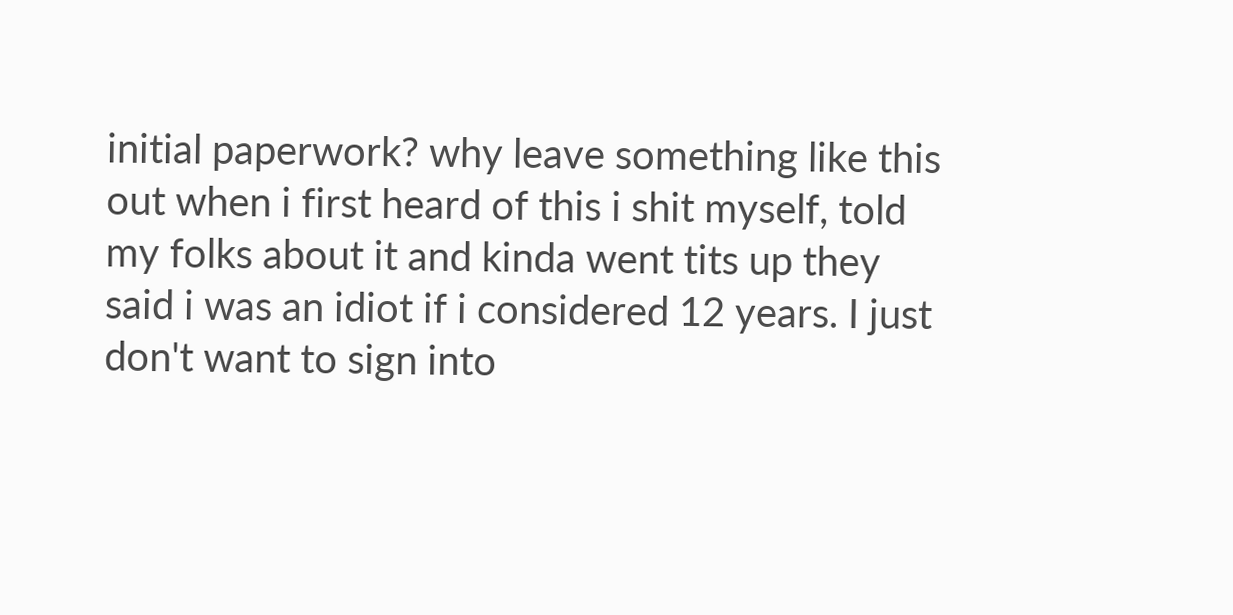initial paperwork? why leave something like this out when i first heard of this i shit myself, told my folks about it and kinda went tits up they said i was an idiot if i considered 12 years. I just don't want to sign into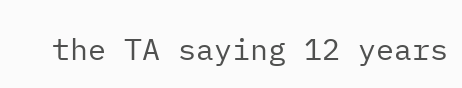the TA saying 12 years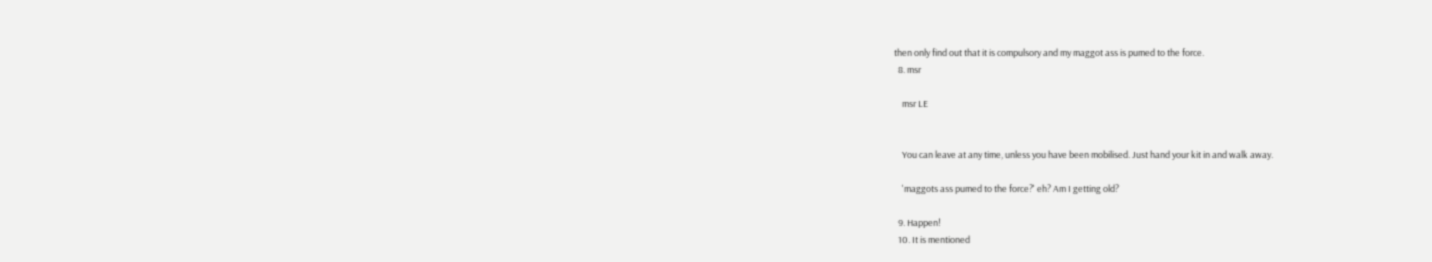then only find out that it is compulsory and my maggot ass is pumed to the force.
  8. msr

    msr LE


    You can leave at any time, unless you have been mobilised. Just hand your kit in and walk away.

    'maggots ass pumed to the force?' eh? Am I getting old?

  9. Happen!
  10. It is mentioned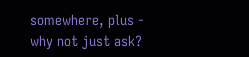somewhere, plus - why not just ask?